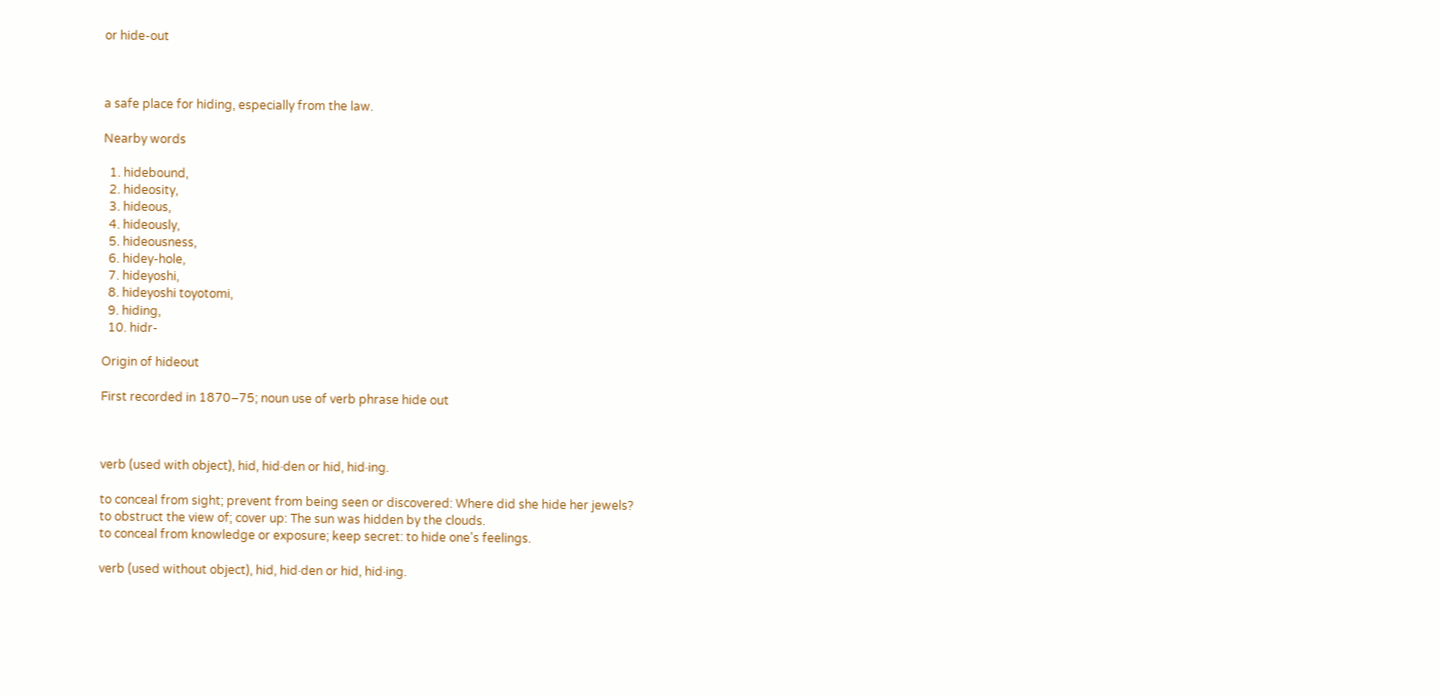or hide-out



a safe place for hiding, especially from the law.

Nearby words

  1. hidebound,
  2. hideosity,
  3. hideous,
  4. hideously,
  5. hideousness,
  6. hidey-hole,
  7. hideyoshi,
  8. hideyoshi toyotomi,
  9. hiding,
  10. hidr-

Origin of hideout

First recorded in 1870–75; noun use of verb phrase hide out



verb (used with object), hid, hid·den or hid, hid·ing.

to conceal from sight; prevent from being seen or discovered: Where did she hide her jewels?
to obstruct the view of; cover up: The sun was hidden by the clouds.
to conceal from knowledge or exposure; keep secret: to hide one's feelings.

verb (used without object), hid, hid·den or hid, hid·ing.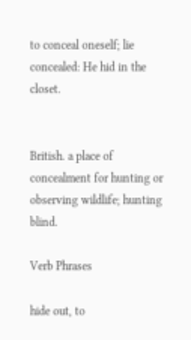to conceal oneself; lie concealed: He hid in the closet.


British. a place of concealment for hunting or observing wildlife; hunting blind.

Verb Phrases

hide out, to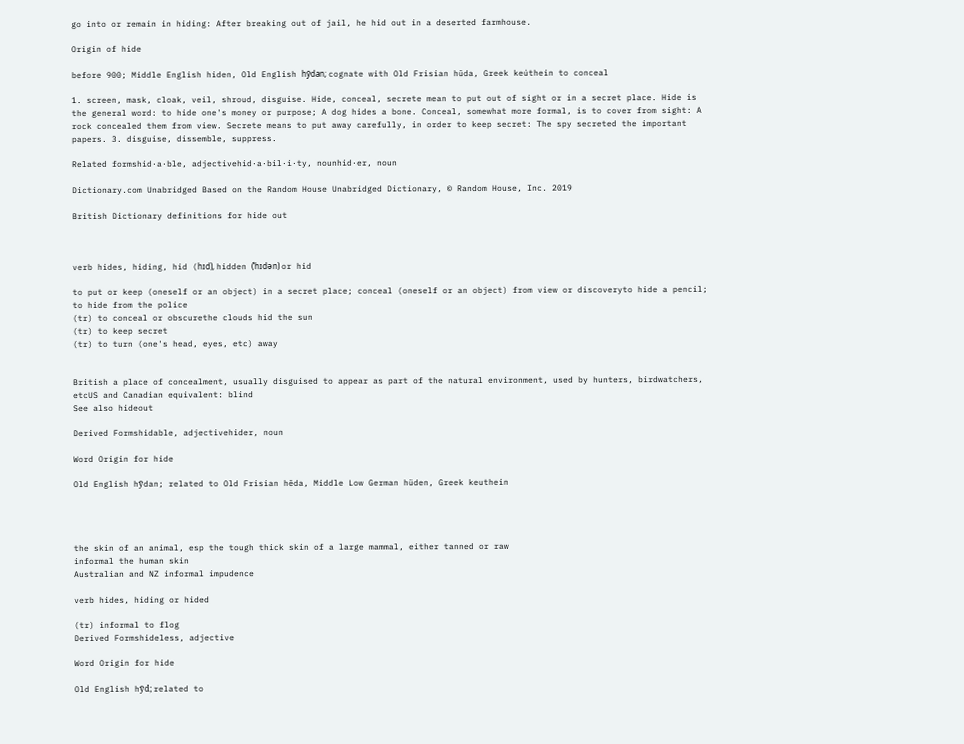go into or remain in hiding: After breaking out of jail, he hid out in a deserted farmhouse.

Origin of hide

before 900; Middle English hiden, Old English hȳdan; cognate with Old Frisian hūda, Greek keúthein to conceal

1. screen, mask, cloak, veil, shroud, disguise. Hide, conceal, secrete mean to put out of sight or in a secret place. Hide is the general word: to hide one's money or purpose; A dog hides a bone. Conceal, somewhat more formal, is to cover from sight: A rock concealed them from view. Secrete means to put away carefully, in order to keep secret: The spy secreted the important papers. 3. disguise, dissemble, suppress.

Related formshid·a·ble, adjectivehid·a·bil·i·ty, nounhid·er, noun

Dictionary.com Unabridged Based on the Random House Unabridged Dictionary, © Random House, Inc. 2019

British Dictionary definitions for hide out



verb hides, hiding, hid (hɪd), hidden (ˈhɪdən) or hid

to put or keep (oneself or an object) in a secret place; conceal (oneself or an object) from view or discoveryto hide a pencil; to hide from the police
(tr) to conceal or obscurethe clouds hid the sun
(tr) to keep secret
(tr) to turn (one's head, eyes, etc) away


British a place of concealment, usually disguised to appear as part of the natural environment, used by hunters, birdwatchers, etcUS and Canadian equivalent: blind
See also hideout

Derived Formshidable, adjectivehider, noun

Word Origin for hide

Old English hӯdan; related to Old Frisian hēda, Middle Low German hüden, Greek keuthein




the skin of an animal, esp the tough thick skin of a large mammal, either tanned or raw
informal the human skin
Australian and NZ informal impudence

verb hides, hiding or hided

(tr) informal to flog
Derived Formshideless, adjective

Word Origin for hide

Old English hӯd; related to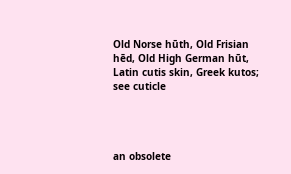Old Norse hūth, Old Frisian hēd, Old High German hūt, Latin cutis skin, Greek kutos; see cuticle




an obsolete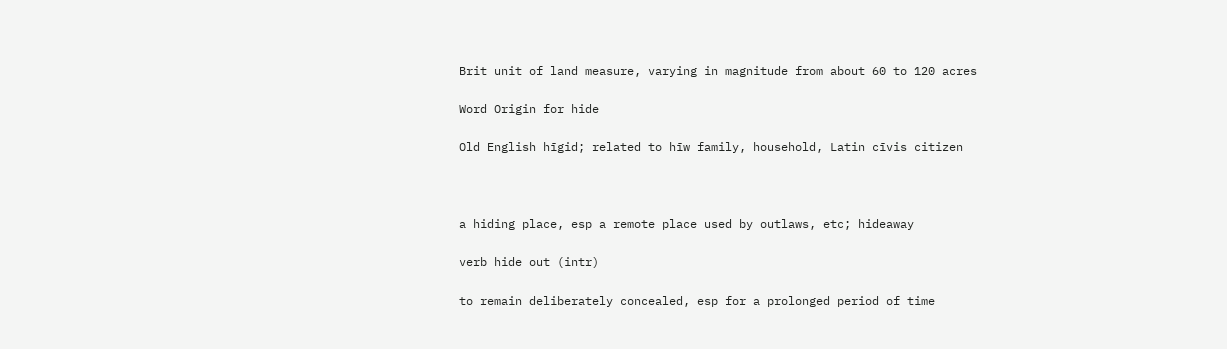Brit unit of land measure, varying in magnitude from about 60 to 120 acres

Word Origin for hide

Old English hīgid; related to hīw family, household, Latin cīvis citizen



a hiding place, esp a remote place used by outlaws, etc; hideaway

verb hide out (intr)

to remain deliberately concealed, esp for a prolonged period of time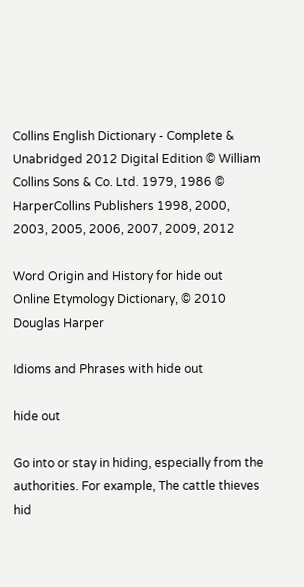Collins English Dictionary - Complete & Unabridged 2012 Digital Edition © William Collins Sons & Co. Ltd. 1979, 1986 © HarperCollins Publishers 1998, 2000, 2003, 2005, 2006, 2007, 2009, 2012

Word Origin and History for hide out
Online Etymology Dictionary, © 2010 Douglas Harper

Idioms and Phrases with hide out

hide out

Go into or stay in hiding, especially from the authorities. For example, The cattle thieves hid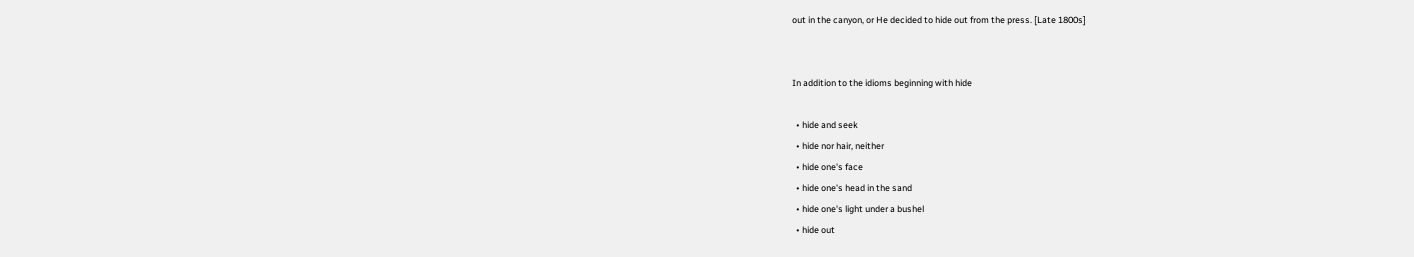out in the canyon, or He decided to hide out from the press. [Late 1800s]


In addition to the idioms beginning with hide

  • hide and seek
  • hide nor hair, neither
  • hide one's face
  • hide one's head in the sand
  • hide one's light under a bushel
  • hide out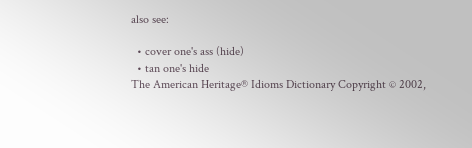also see:

  • cover one's ass (hide)
  • tan one's hide
The American Heritage® Idioms Dictionary Copyright © 2002,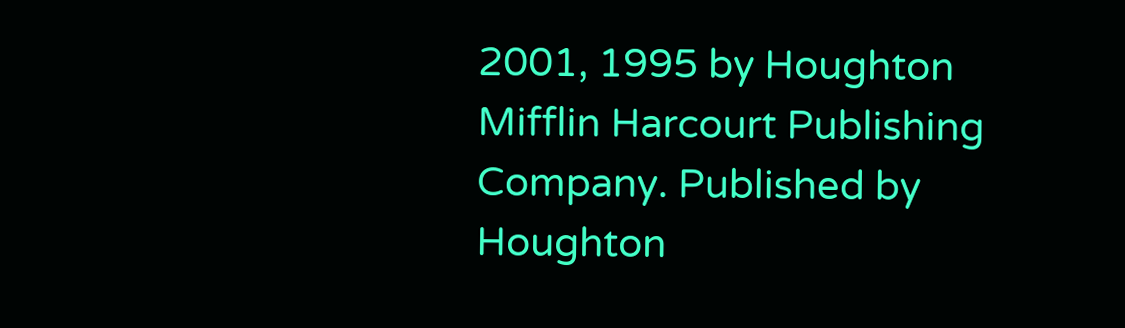2001, 1995 by Houghton Mifflin Harcourt Publishing Company. Published by Houghton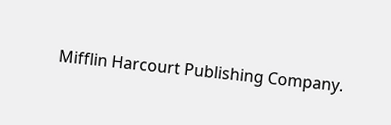Mifflin Harcourt Publishing Company.